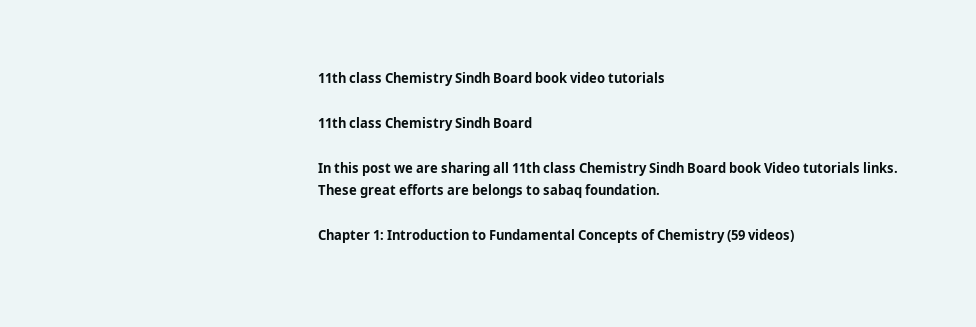11th class Chemistry Sindh Board book video tutorials

11th class Chemistry Sindh Board

In this post we are sharing all 11th class Chemistry Sindh Board book Video tutorials links. These great efforts are belongs to sabaq foundation.

Chapter 1: Introduction to Fundamental Concepts of Chemistry (59 videos)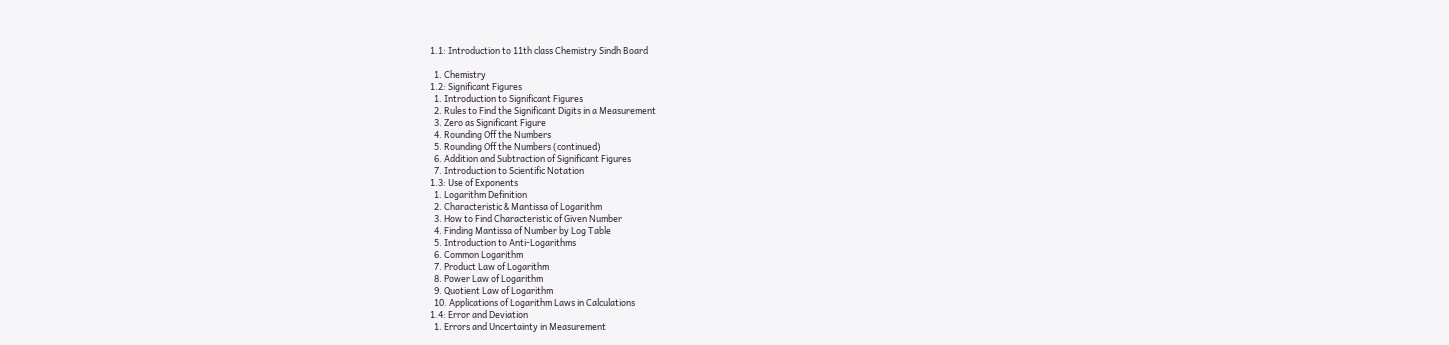1.1: Introduction to 11th class Chemistry Sindh Board

  1. Chemistry
1.2: Significant Figures
  1. Introduction to Significant Figures
  2. Rules to Find the Significant Digits in a Measurement
  3. Zero as Significant Figure
  4. Rounding Off the Numbers
  5. Rounding Off the Numbers (continued)
  6. Addition and Subtraction of Significant Figures
  7. Introduction to Scientific Notation
1.3: Use of Exponents
  1. Logarithm Definition
  2. Characteristic & Mantissa of Logarithm
  3. How to Find Characteristic of Given Number
  4. Finding Mantissa of Number by Log Table
  5. Introduction to Anti-Logarithms
  6. Common Logarithm
  7. Product Law of Logarithm
  8. Power Law of Logarithm
  9. Quotient Law of Logarithm
  10. Applications of Logarithm Laws in Calculations
1.4: Error and Deviation
  1. Errors and Uncertainty in Measurement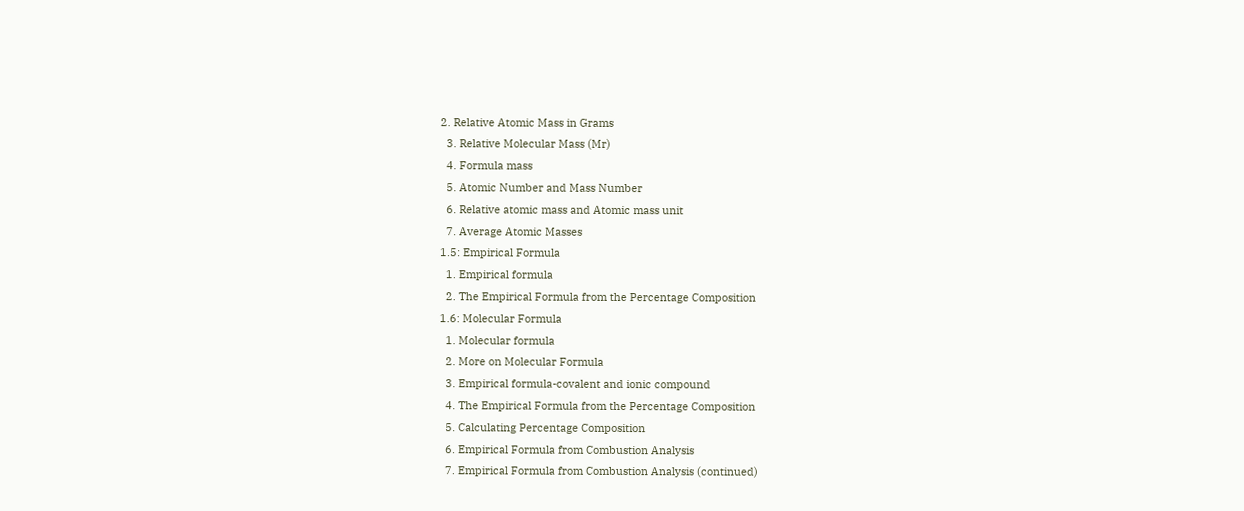2. Relative Atomic Mass in Grams
  3. Relative Molecular Mass (Mr)
  4. Formula mass
  5. Atomic Number and Mass Number
  6. Relative atomic mass and Atomic mass unit
  7. Average Atomic Masses
1.5: Empirical Formula
  1. Empirical formula
  2. The Empirical Formula from the Percentage Composition
1.6: Molecular Formula
  1. Molecular formula
  2. More on Molecular Formula
  3. Empirical formula-covalent and ionic compound
  4. The Empirical Formula from the Percentage Composition
  5. Calculating Percentage Composition
  6. Empirical Formula from Combustion Analysis
  7. Empirical Formula from Combustion Analysis (continued)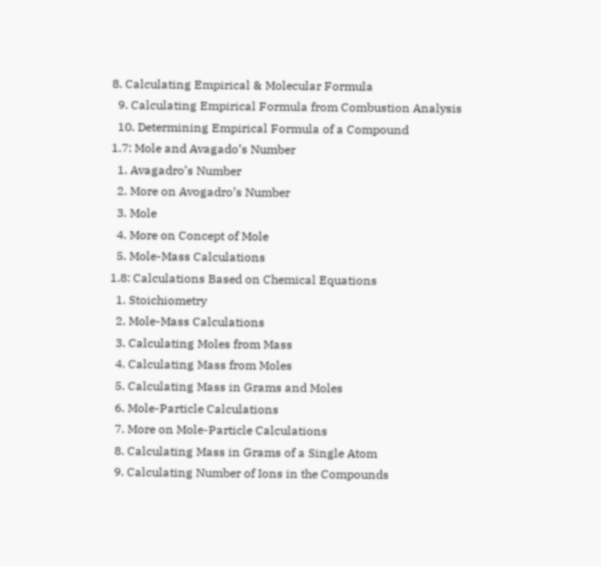8. Calculating Empirical & Molecular Formula
  9. Calculating Empirical Formula from Combustion Analysis
  10. Determining Empirical Formula of a Compound
1.7: Mole and Avagado’s Number
  1. Avagadro’s Number
  2. More on Avogadro’s Number
  3. Mole
  4. More on Concept of Mole
  5. Mole-Mass Calculations
1.8: Calculations Based on Chemical Equations
  1. Stoichiometry
  2. Mole-Mass Calculations
  3. Calculating Moles from Mass
  4. Calculating Mass from Moles
  5. Calculating Mass in Grams and Moles
  6. Mole-Particle Calculations
  7. More on Mole-Particle Calculations
  8. Calculating Mass in Grams of a Single Atom
  9. Calculating Number of Ions in the Compounds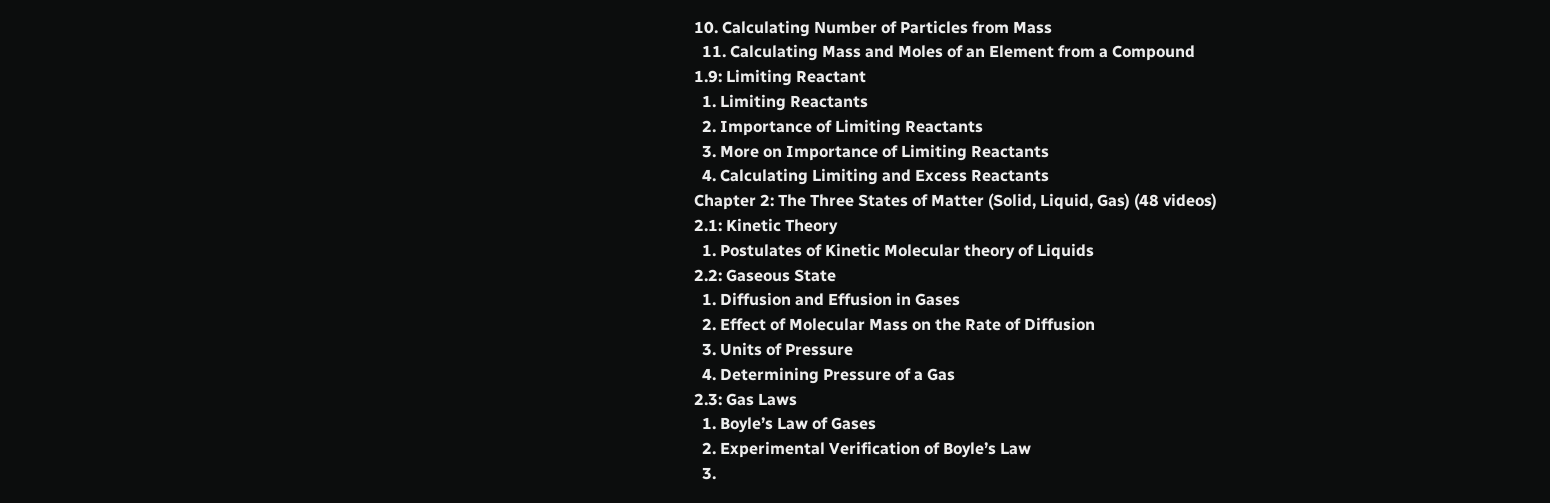10. Calculating Number of Particles from Mass
  11. Calculating Mass and Moles of an Element from a Compound
1.9: Limiting Reactant
  1. Limiting Reactants
  2. Importance of Limiting Reactants
  3. More on Importance of Limiting Reactants
  4. Calculating Limiting and Excess Reactants
Chapter 2: The Three States of Matter (Solid, Liquid, Gas) (48 videos)
2.1: Kinetic Theory
  1. Postulates of Kinetic Molecular theory of Liquids
2.2: Gaseous State
  1. Diffusion and Effusion in Gases
  2. Effect of Molecular Mass on the Rate of Diffusion
  3. Units of Pressure
  4. Determining Pressure of a Gas
2.3: Gas Laws
  1. Boyle’s Law of Gases
  2. Experimental Verification of Boyle’s Law
  3.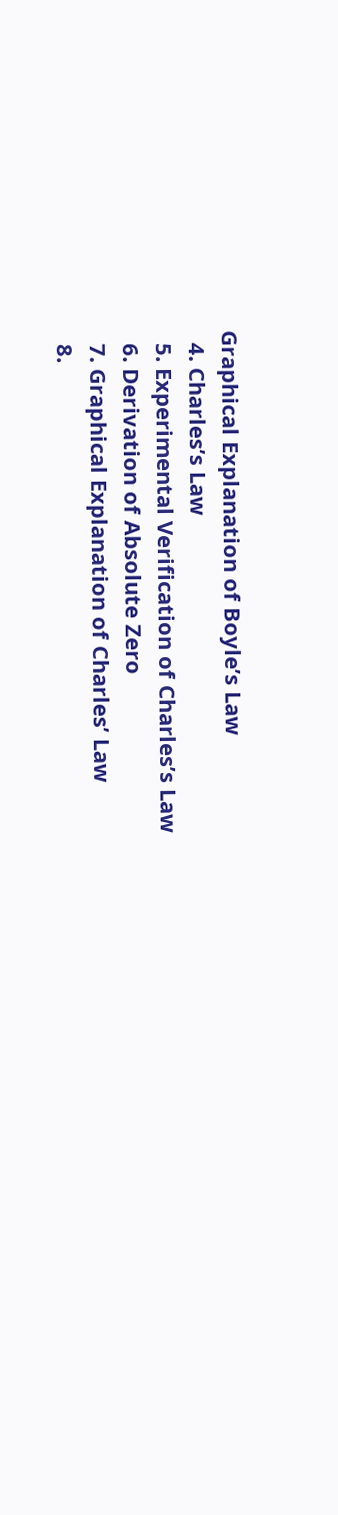Graphical Explanation of Boyle’s Law
  4. Charles’s Law
  5. Experimental Verification of Charles’s Law
  6. Derivation of Absolute Zero
  7. Graphical Explanation of Charles’ Law
  8.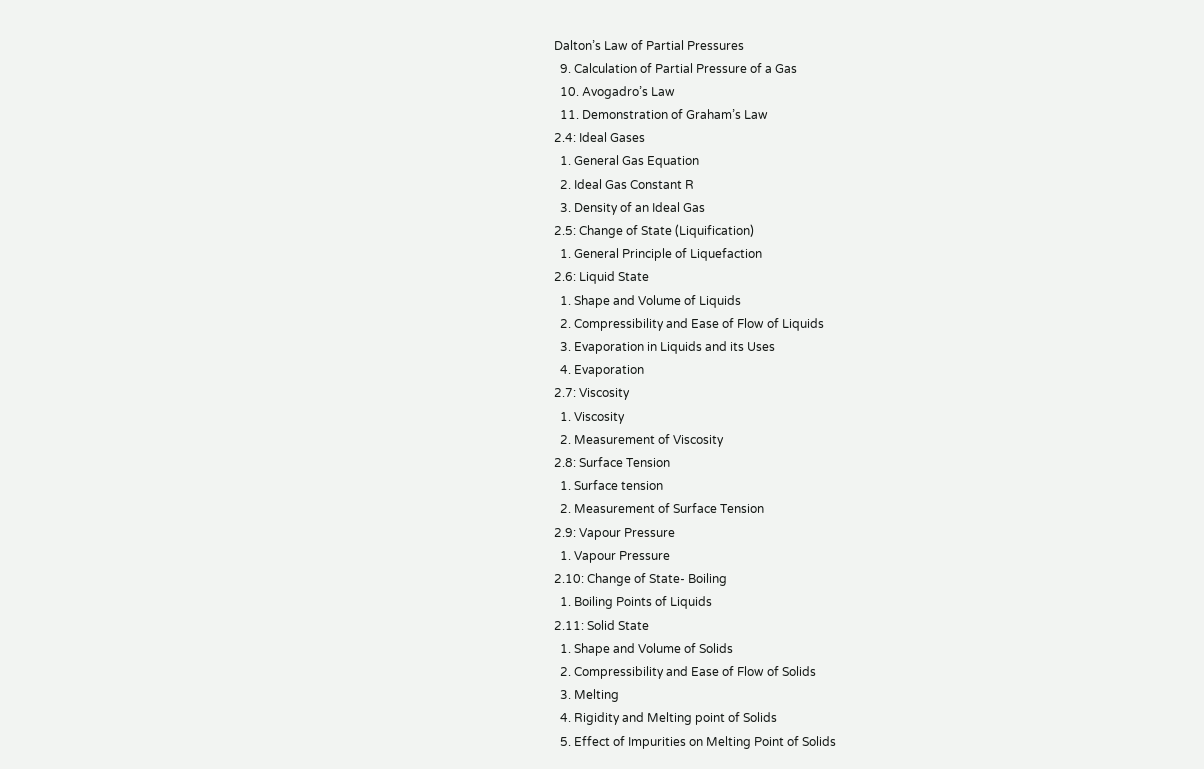Dalton’s Law of Partial Pressures
  9. Calculation of Partial Pressure of a Gas
  10. Avogadro’s Law
  11. Demonstration of Graham’s Law
2.4: Ideal Gases
  1. General Gas Equation
  2. Ideal Gas Constant R
  3. Density of an Ideal Gas
2.5: Change of State (Liquification)
  1. General Principle of Liquefaction
2.6: Liquid State
  1. Shape and Volume of Liquids
  2. Compressibility and Ease of Flow of Liquids
  3. Evaporation in Liquids and its Uses
  4. Evaporation
2.7: Viscosity
  1. Viscosity
  2. Measurement of Viscosity
2.8: Surface Tension
  1. Surface tension
  2. Measurement of Surface Tension
2.9: Vapour Pressure
  1. Vapour Pressure
2.10: Change of State- Boiling
  1. Boiling Points of Liquids
2.11: Solid State
  1. Shape and Volume of Solids
  2. Compressibility and Ease of Flow of Solids
  3. Melting
  4. Rigidity and Melting point of Solids
  5. Effect of Impurities on Melting Point of Solids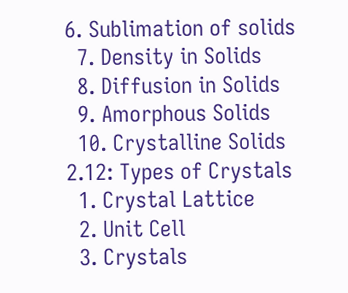6. Sublimation of solids
  7. Density in Solids
  8. Diffusion in Solids
  9. Amorphous Solids
  10. Crystalline Solids
2.12: Types of Crystals
  1. Crystal Lattice
  2. Unit Cell
  3. Crystals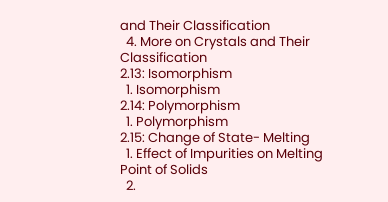and Their Classification
  4. More on Crystals and Their Classification
2.13: Isomorphism
  1. Isomorphism
2.14: Polymorphism
  1. Polymorphism
2.15: Change of State- Melting
  1. Effect of Impurities on Melting Point of Solids
  2.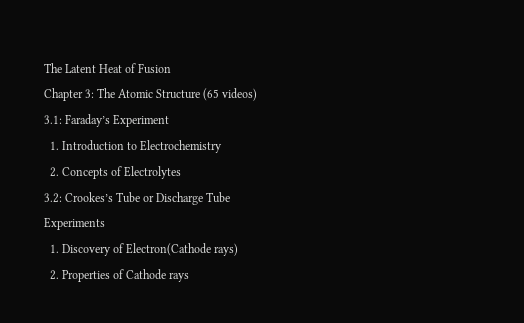The Latent Heat of Fusion
Chapter 3: The Atomic Structure (65 videos)
3.1: Faraday’s Experiment
  1. Introduction to Electrochemistry
  2. Concepts of Electrolytes
3.2: Crookes’s Tube or Discharge Tube Experiments
  1. Discovery of Electron(Cathode rays)
  2. Properties of Cathode rays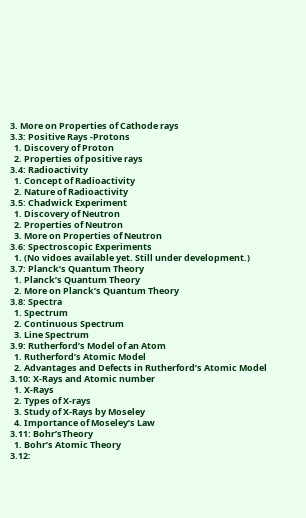3. More on Properties of Cathode rays
3.3: Positive Rays -Protons
  1. Discovery of Proton
  2. Properties of positive rays
3.4: Radioactivity
  1. Concept of Radioactivity
  2. Nature of Radioactivity
3.5: Chadwick Experiment
  1. Discovery of Neutron
  2. Properties of Neutron
  3. More on Properties of Neutron
3.6: Spectroscopic Experiments
  1. (No vidoes available yet. Still under development.)
3.7: Planck’s Quantum Theory
  1. Planck’s Quantum Theory
  2. More on Planck’s Quantum Theory
3.8: Spectra
  1. Spectrum
  2. Continuous Spectrum
  3. Line Spectrum
3.9: Rutherford’s Model of an Atom
  1. Rutherford’s Atomic Model
  2. Advantages and Defects in Rutherford’s Atomic Model
3.10: X-Rays and Atomic number
  1. X-Rays
  2. Types of X-rays
  3. Study of X-Rays by Moseley
  4. Importance of Moseley’s Law
3.11: Bohr’sTheory
  1. Bohr’s Atomic Theory
3.12: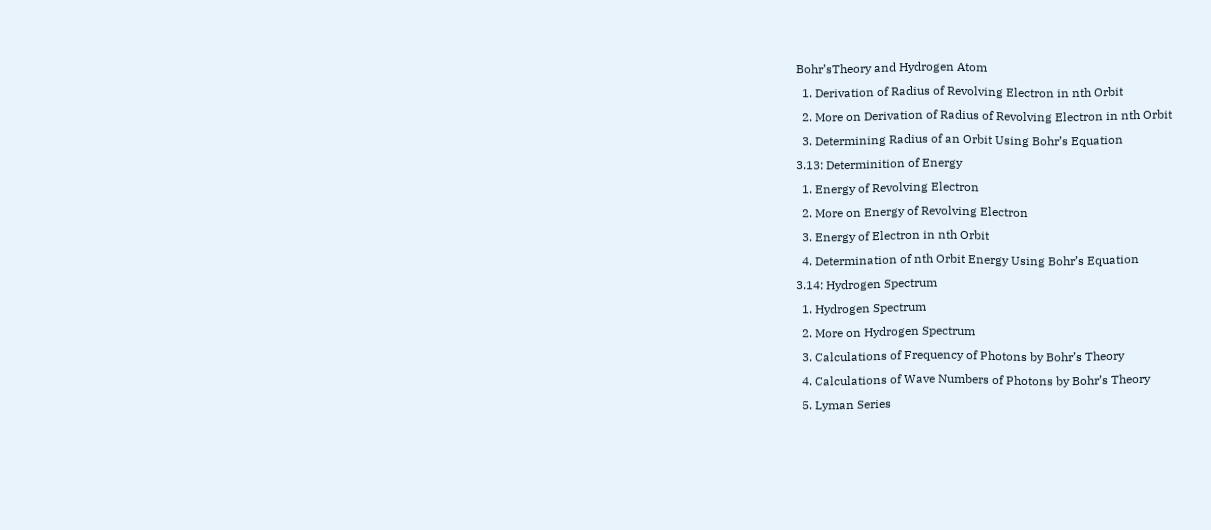Bohr’sTheory and Hydrogen Atom
  1. Derivation of Radius of Revolving Electron in nth Orbit
  2. More on Derivation of Radius of Revolving Electron in nth Orbit
  3. Determining Radius of an Orbit Using Bohr’s Equation
3.13: Determinition of Energy
  1. Energy of Revolving Electron
  2. More on Energy of Revolving Electron
  3. Energy of Electron in nth Orbit
  4. Determination of nth Orbit Energy Using Bohr’s Equation
3.14: Hydrogen Spectrum
  1. Hydrogen Spectrum
  2. More on Hydrogen Spectrum
  3. Calculations of Frequency of Photons by Bohr’s Theory
  4. Calculations of Wave Numbers of Photons by Bohr’s Theory
  5. Lyman Series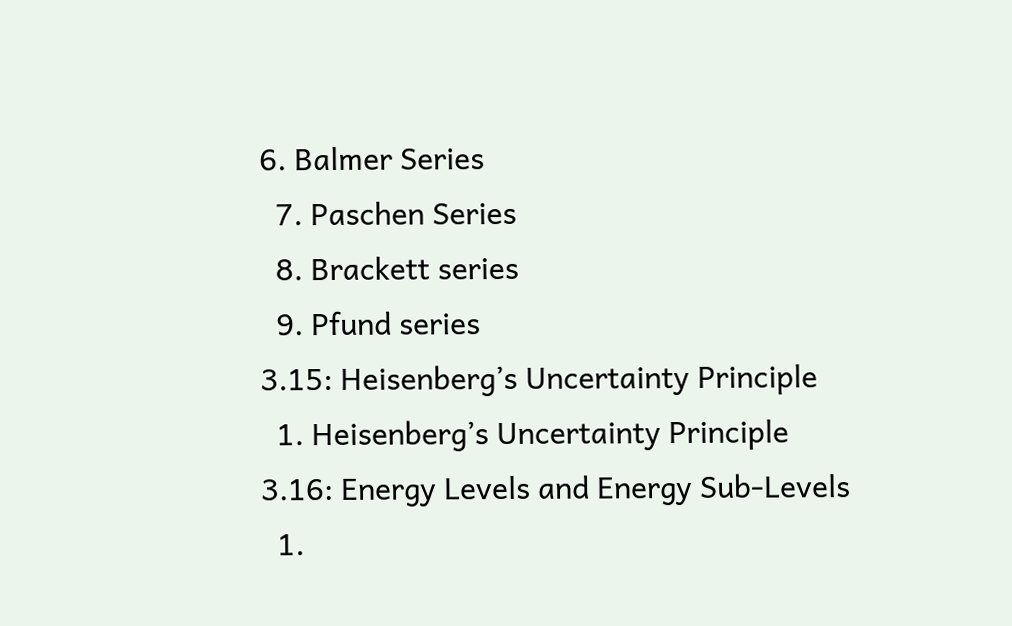6. Balmer Series
  7. Paschen Series
  8. Brackett series
  9. Pfund series
3.15: Heisenberg’s Uncertainty Principle
  1. Heisenberg’s Uncertainty Principle
3.16: Energy Levels and Energy Sub-Levels
  1.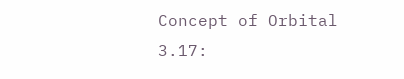Concept of Orbital
3.17: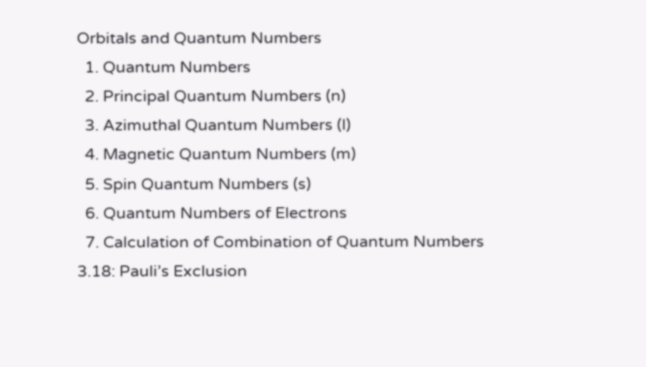Orbitals and Quantum Numbers
  1. Quantum Numbers
  2. Principal Quantum Numbers (n)
  3. Azimuthal Quantum Numbers (l)
  4. Magnetic Quantum Numbers (m)
  5. Spin Quantum Numbers (s)
  6. Quantum Numbers of Electrons
  7. Calculation of Combination of Quantum Numbers
3.18: Pauli’s Exclusion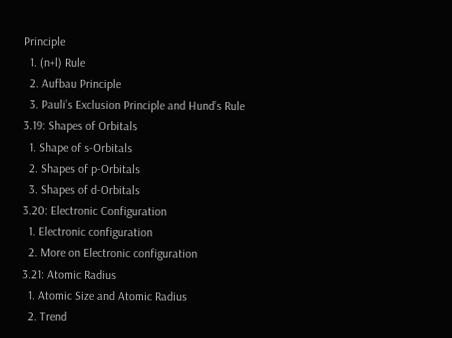Principle
  1. (n+l) Rule
  2. Aufbau Principle
  3. Pauli’s Exclusion Principle and Hund’s Rule
3.19: Shapes of Orbitals
  1. Shape of s-Orbitals
  2. Shapes of p-Orbitals
  3. Shapes of d-Orbitals
3.20: Electronic Configuration
  1. Electronic configuration
  2. More on Electronic configuration
3.21: Atomic Radius
  1. Atomic Size and Atomic Radius
  2. Trend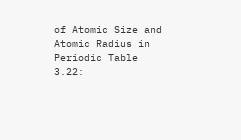of Atomic Size and Atomic Radius in Periodic Table
3.22: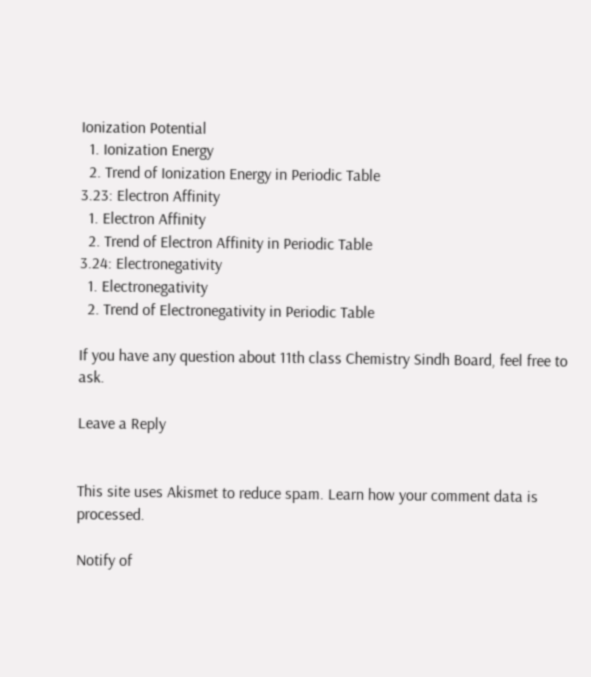Ionization Potential
  1. Ionization Energy
  2. Trend of Ionization Energy in Periodic Table
3.23: Electron Affinity
  1. Electron Affinity
  2. Trend of Electron Affinity in Periodic Table
3.24: Electronegativity
  1. Electronegativity
  2. Trend of Electronegativity in Periodic Table

If you have any question about 11th class Chemistry Sindh Board, feel free to ask.

Leave a Reply


This site uses Akismet to reduce spam. Learn how your comment data is processed.

Notify of